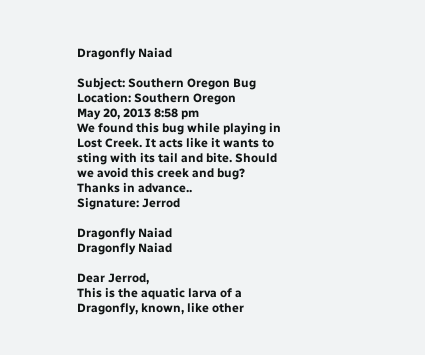Dragonfly Naiad

Subject: Southern Oregon Bug
Location: Southern Oregon
May 20, 2013 8:58 pm
We found this bug while playing in Lost Creek. It acts like it wants to sting with its tail and bite. Should we avoid this creek and bug? Thanks in advance..
Signature: Jerrod

Dragonfly Naiad
Dragonfly Naiad

Dear Jerrod,
This is the aquatic larva of a Dragonfly, known, like other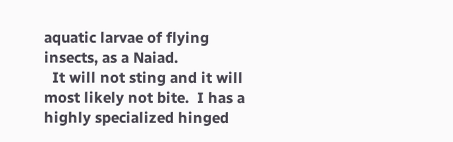aquatic larvae of flying insects, as a Naiad.
  It will not sting and it will most likely not bite.  I has a highly specialized hinged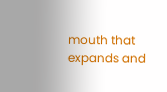mouth that expands and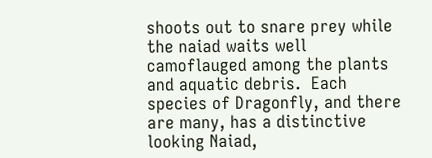shoots out to snare prey while the naiad waits well camoflauged among the plants and aquatic debris.  Each species of Dragonfly, and there are many, has a distinctive looking Naiad,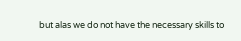but alas we do not have the necessary skills to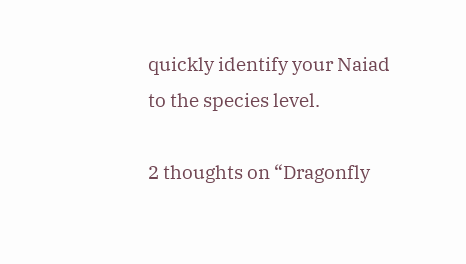quickly identify your Naiad to the species level.

2 thoughts on “Dragonfly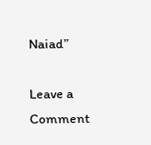Naiad”

Leave a Comment